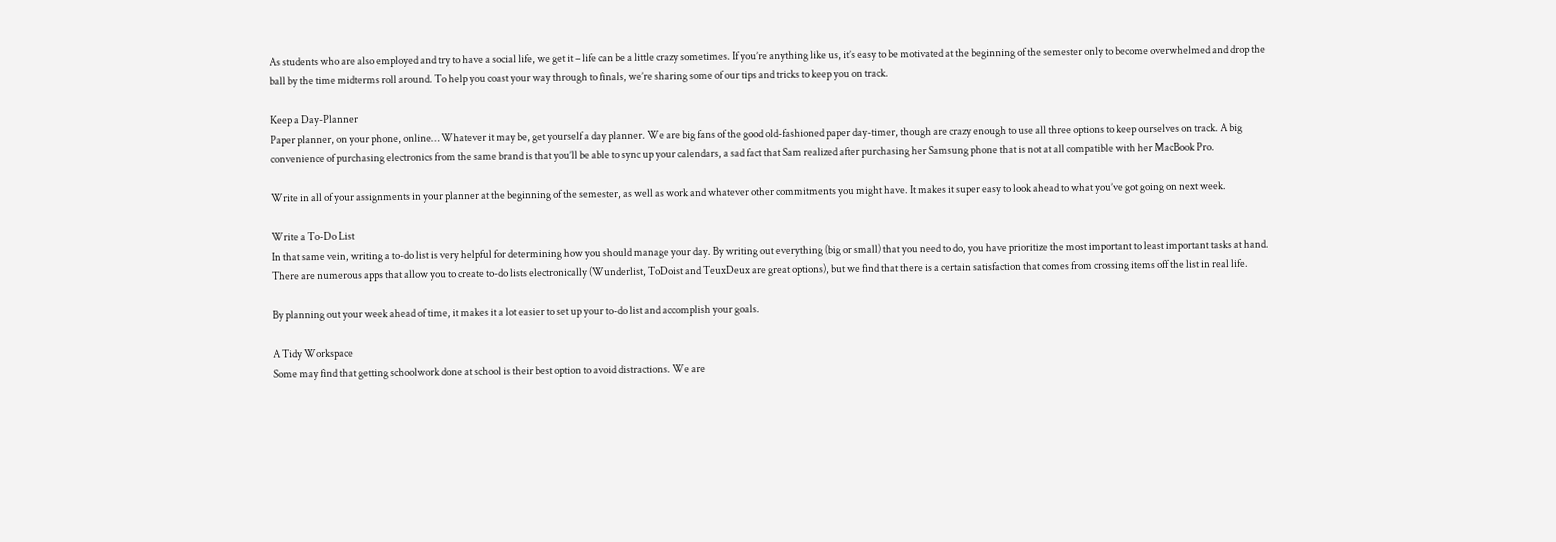As students who are also employed and try to have a social life, we get it – life can be a little crazy sometimes. If you’re anything like us, it’s easy to be motivated at the beginning of the semester only to become overwhelmed and drop the ball by the time midterms roll around. To help you coast your way through to finals, we’re sharing some of our tips and tricks to keep you on track.

Keep a Day-Planner
Paper planner, on your phone, online… Whatever it may be, get yourself a day planner. We are big fans of the good old-fashioned paper day-timer, though are crazy enough to use all three options to keep ourselves on track. A big convenience of purchasing electronics from the same brand is that you’ll be able to sync up your calendars, a sad fact that Sam realized after purchasing her Samsung phone that is not at all compatible with her MacBook Pro.

Write in all of your assignments in your planner at the beginning of the semester, as well as work and whatever other commitments you might have. It makes it super easy to look ahead to what you’ve got going on next week.

Write a To-Do List
In that same vein, writing a to-do list is very helpful for determining how you should manage your day. By writing out everything (big or small) that you need to do, you have prioritize the most important to least important tasks at hand. There are numerous apps that allow you to create to-do lists electronically (Wunderlist, ToDoist and TeuxDeux are great options), but we find that there is a certain satisfaction that comes from crossing items off the list in real life.

By planning out your week ahead of time, it makes it a lot easier to set up your to-do list and accomplish your goals.

A Tidy Workspace
Some may find that getting schoolwork done at school is their best option to avoid distractions. We are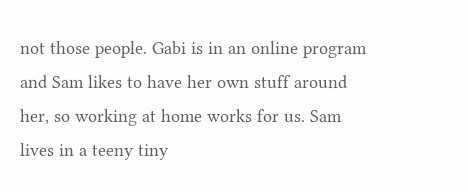not those people. Gabi is in an online program and Sam likes to have her own stuff around her, so working at home works for us. Sam lives in a teeny tiny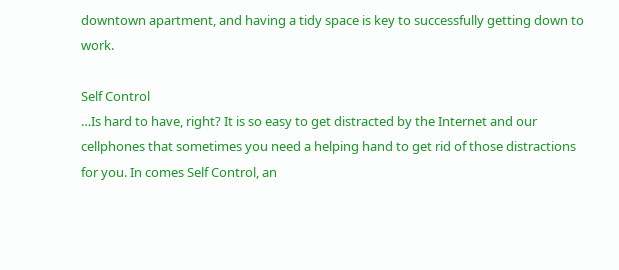downtown apartment, and having a tidy space is key to successfully getting down to work.

Self Control
…Is hard to have, right? It is so easy to get distracted by the Internet and our cellphones that sometimes you need a helping hand to get rid of those distractions for you. In comes Self Control, an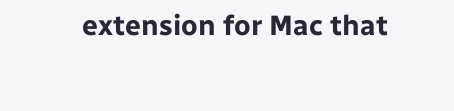extension for Mac that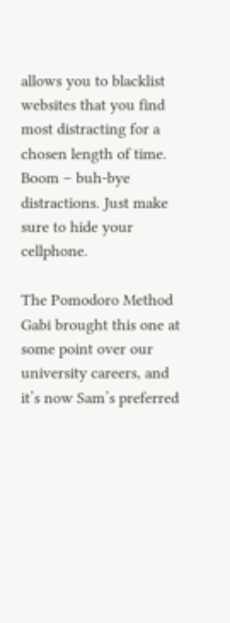allows you to blacklist websites that you find most distracting for a chosen length of time. Boom – buh-bye distractions. Just make sure to hide your cellphone.

The Pomodoro Method
Gabi brought this one at some point over our university careers, and it’s now Sam’s preferred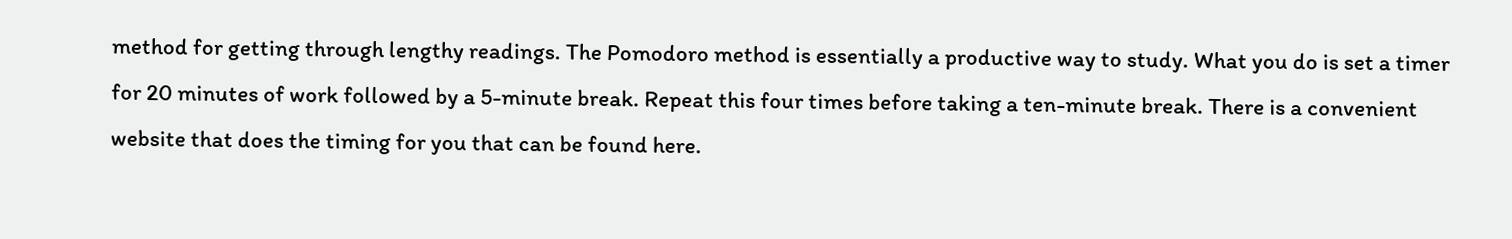method for getting through lengthy readings. The Pomodoro method is essentially a productive way to study. What you do is set a timer for 20 minutes of work followed by a 5-minute break. Repeat this four times before taking a ten-minute break. There is a convenient website that does the timing for you that can be found here.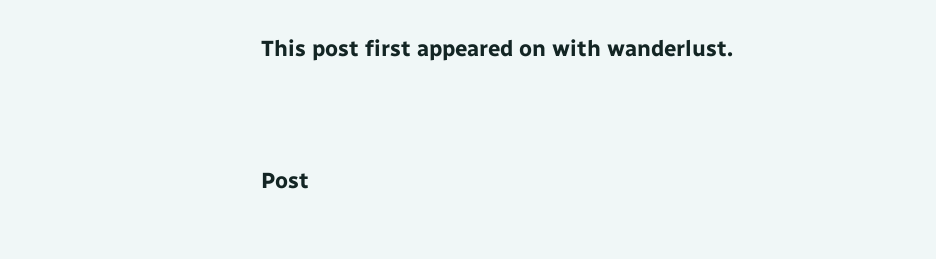This post first appeared on with wanderlust.


Post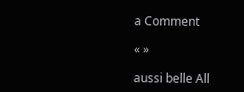a Comment

« »

aussi belle All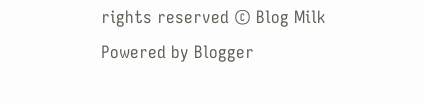rights reserved © Blog Milk Powered by Blogger